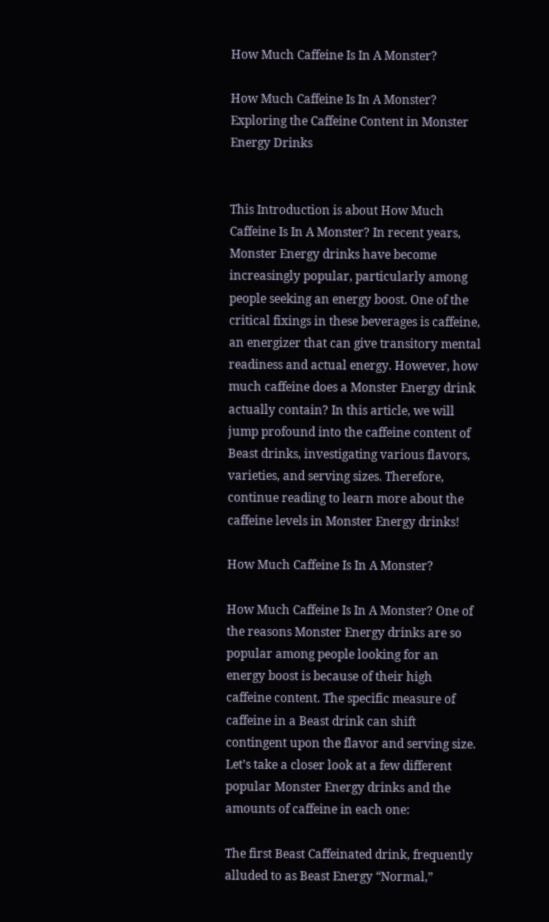How Much Caffeine Is In A Monster?

How Much Caffeine Is In A Monster? Exploring the Caffeine Content in Monster Energy Drinks


This Introduction is about How Much Caffeine Is In A Monster? In recent years, Monster Energy drinks have become increasingly popular, particularly among people seeking an energy boost. One of the critical fixings in these beverages is caffeine, an energizer that can give transitory mental readiness and actual energy. However, how much caffeine does a Monster Energy drink actually contain? In this article, we will jump profound into the caffeine content of Beast drinks, investigating various flavors, varieties, and serving sizes. Therefore, continue reading to learn more about the caffeine levels in Monster Energy drinks!

How Much Caffeine Is In A Monster?

How Much Caffeine Is In A Monster? One of the reasons Monster Energy drinks are so popular among people looking for an energy boost is because of their high caffeine content. The specific measure of caffeine in a Beast drink can shift contingent upon the flavor and serving size. Let’s take a closer look at a few different popular Monster Energy drinks and the amounts of caffeine in each one:

The first Beast Caffeinated drink, frequently alluded to as Beast Energy “Normal,”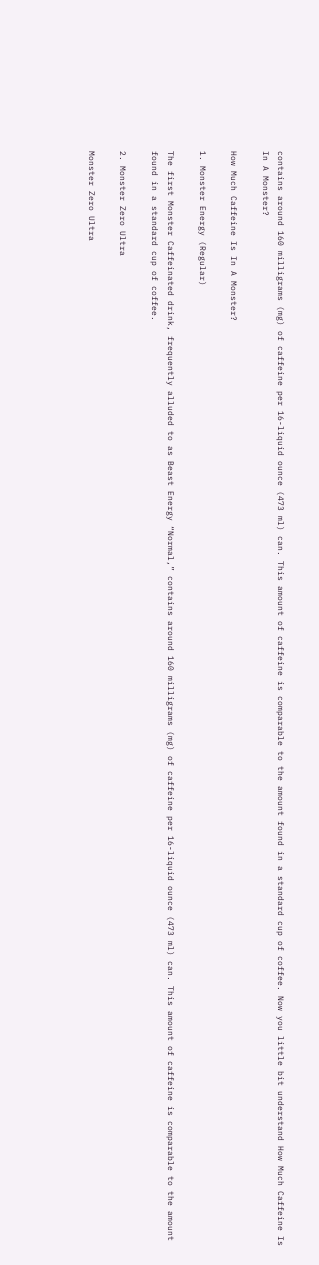contains around 160 milligrams (mg) of caffeine per 16-liquid ounce (473 ml) can. This amount of caffeine is comparable to the amount found in a standard cup of coffee. Now you little bit understand How Much Caffeine Is In A Monster?

How Much Caffeine Is In A Monster?

1. Monster Energy (Regular)

The first Monster Caffeinated drink, frequently alluded to as Beast Energy “Normal,” contains around 160 milligrams (mg) of caffeine per 16-liquid ounce (473 ml) can. This amount of caffeine is comparable to the amount found in a standard cup of coffee.

2. Monster Zero Ultra

Monster Zero Ultra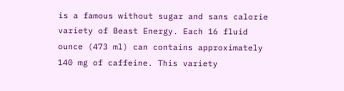is a famous without sugar and sans calorie variety of Beast Energy. Each 16 fluid ounce (473 ml) can contains approximately 140 mg of caffeine. This variety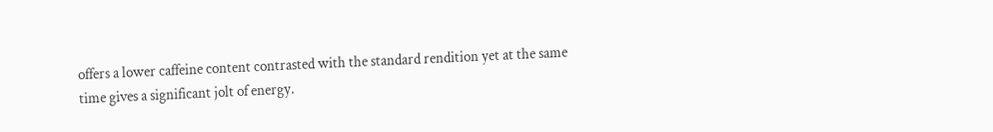offers a lower caffeine content contrasted with the standard rendition yet at the same time gives a significant jolt of energy.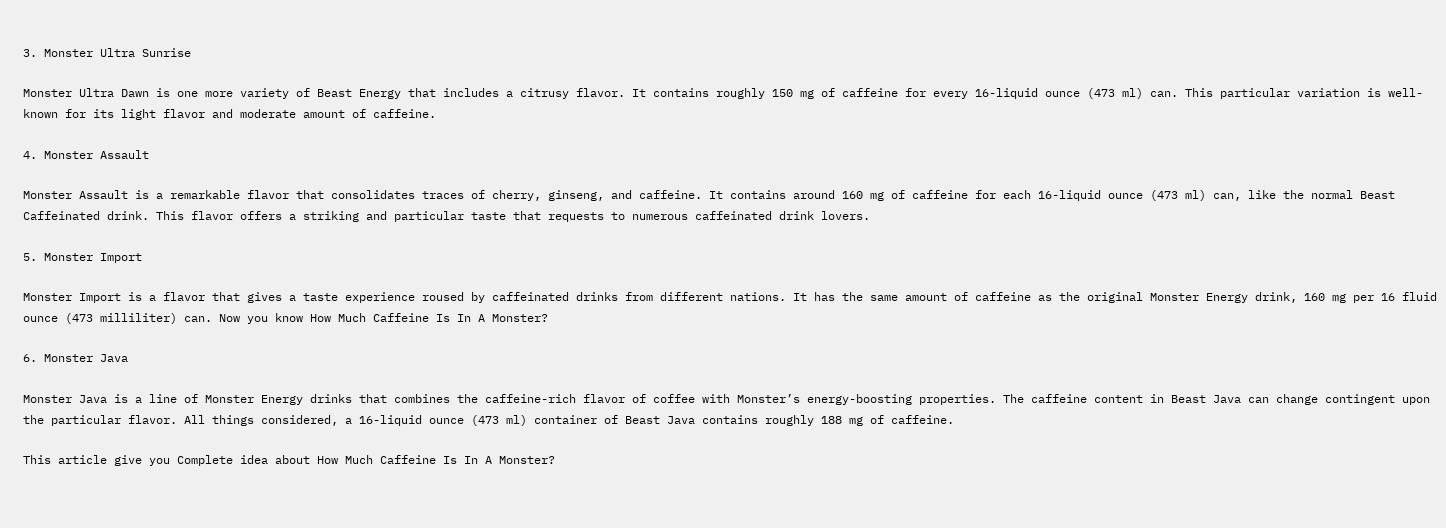3. Monster Ultra Sunrise

Monster Ultra Dawn is one more variety of Beast Energy that includes a citrusy flavor. It contains roughly 150 mg of caffeine for every 16-liquid ounce (473 ml) can. This particular variation is well-known for its light flavor and moderate amount of caffeine.

4. Monster Assault

Monster Assault is a remarkable flavor that consolidates traces of cherry, ginseng, and caffeine. It contains around 160 mg of caffeine for each 16-liquid ounce (473 ml) can, like the normal Beast Caffeinated drink. This flavor offers a striking and particular taste that requests to numerous caffeinated drink lovers.

5. Monster Import

Monster Import is a flavor that gives a taste experience roused by caffeinated drinks from different nations. It has the same amount of caffeine as the original Monster Energy drink, 160 mg per 16 fluid ounce (473 milliliter) can. Now you know How Much Caffeine Is In A Monster?

6. Monster Java

Monster Java is a line of Monster Energy drinks that combines the caffeine-rich flavor of coffee with Monster’s energy-boosting properties. The caffeine content in Beast Java can change contingent upon the particular flavor. All things considered, a 16-liquid ounce (473 ml) container of Beast Java contains roughly 188 mg of caffeine.

This article give you Complete idea about How Much Caffeine Is In A Monster?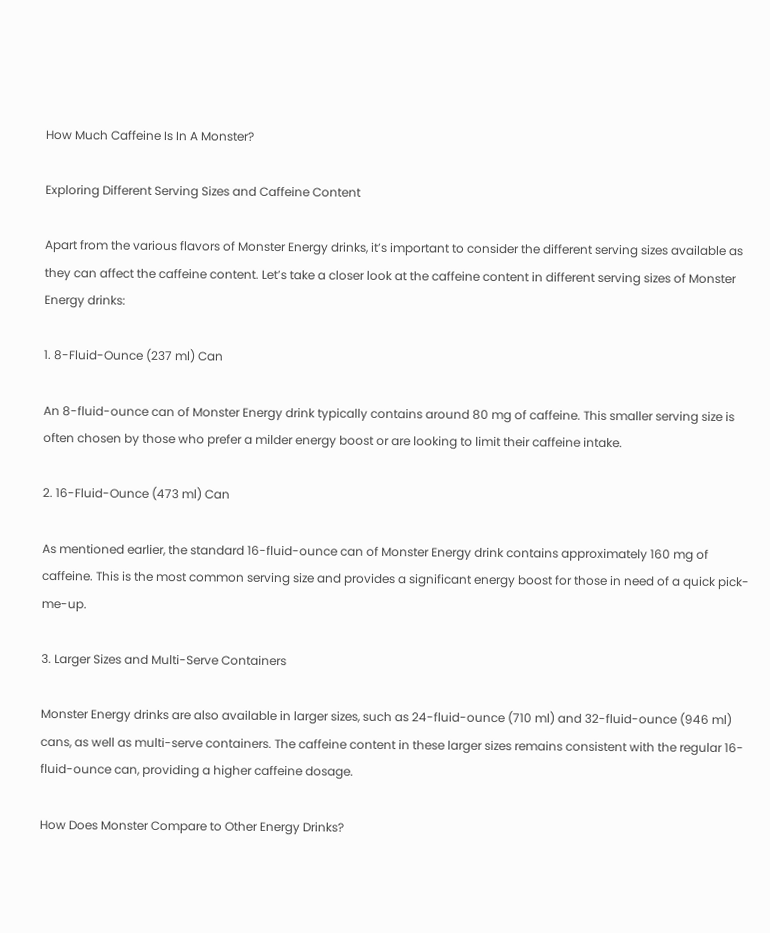How Much Caffeine Is In A Monster?

Exploring Different Serving Sizes and Caffeine Content

Apart from the various flavors of Monster Energy drinks, it’s important to consider the different serving sizes available as they can affect the caffeine content. Let’s take a closer look at the caffeine content in different serving sizes of Monster Energy drinks:

1. 8-Fluid-Ounce (237 ml) Can

An 8-fluid-ounce can of Monster Energy drink typically contains around 80 mg of caffeine. This smaller serving size is often chosen by those who prefer a milder energy boost or are looking to limit their caffeine intake.

2. 16-Fluid-Ounce (473 ml) Can

As mentioned earlier, the standard 16-fluid-ounce can of Monster Energy drink contains approximately 160 mg of caffeine. This is the most common serving size and provides a significant energy boost for those in need of a quick pick-me-up.

3. Larger Sizes and Multi-Serve Containers

Monster Energy drinks are also available in larger sizes, such as 24-fluid-ounce (710 ml) and 32-fluid-ounce (946 ml) cans, as well as multi-serve containers. The caffeine content in these larger sizes remains consistent with the regular 16-fluid-ounce can, providing a higher caffeine dosage.

How Does Monster Compare to Other Energy Drinks?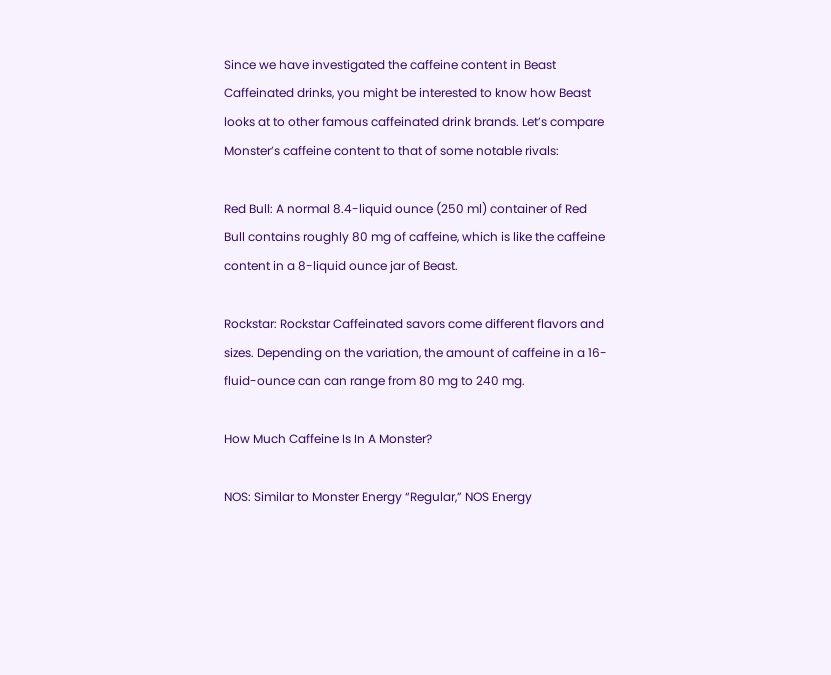Since we have investigated the caffeine content in Beast Caffeinated drinks, you might be interested to know how Beast looks at to other famous caffeinated drink brands. Let’s compare Monster’s caffeine content to that of some notable rivals:

Red Bull: A normal 8.4-liquid ounce (250 ml) container of Red Bull contains roughly 80 mg of caffeine, which is like the caffeine content in a 8-liquid ounce jar of Beast.

Rockstar: Rockstar Caffeinated savors come different flavors and sizes. Depending on the variation, the amount of caffeine in a 16-fluid-ounce can can range from 80 mg to 240 mg.

How Much Caffeine Is In A Monster?

NOS: Similar to Monster Energy “Regular,” NOS Energy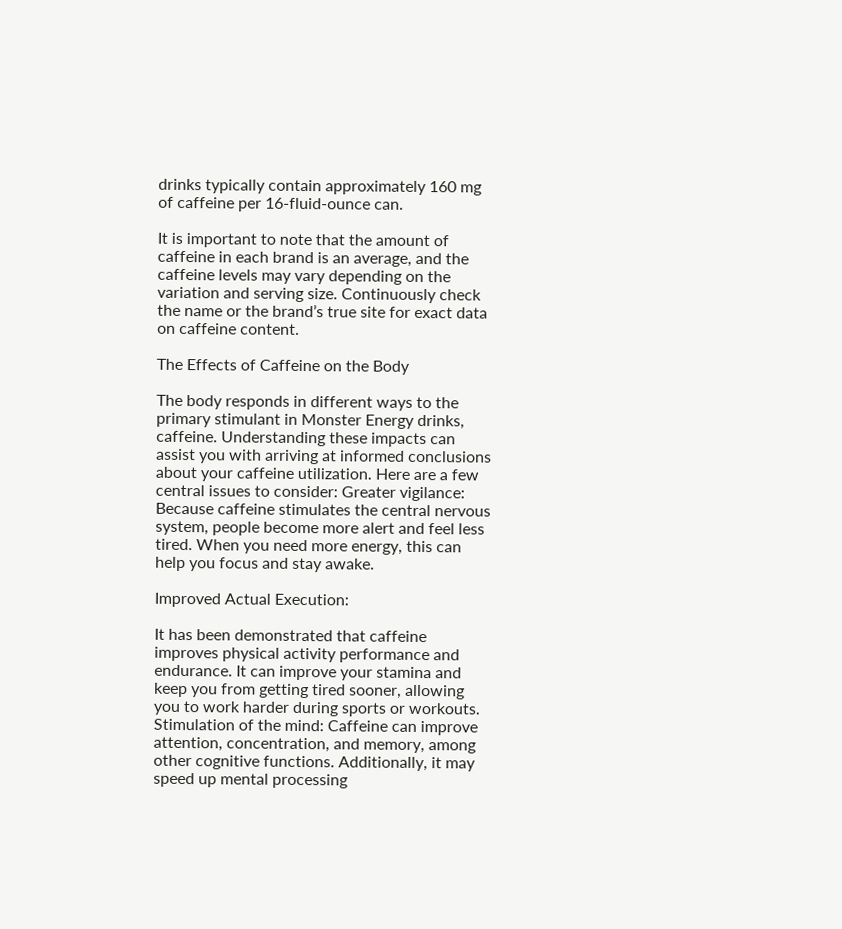drinks typically contain approximately 160 mg of caffeine per 16-fluid-ounce can.

It is important to note that the amount of caffeine in each brand is an average, and the caffeine levels may vary depending on the variation and serving size. Continuously check the name or the brand’s true site for exact data on caffeine content.

The Effects of Caffeine on the Body

The body responds in different ways to the primary stimulant in Monster Energy drinks, caffeine. Understanding these impacts can assist you with arriving at informed conclusions about your caffeine utilization. Here are a few central issues to consider: Greater vigilance: Because caffeine stimulates the central nervous system, people become more alert and feel less tired. When you need more energy, this can help you focus and stay awake.

Improved Actual Execution:

It has been demonstrated that caffeine improves physical activity performance and endurance. It can improve your stamina and keep you from getting tired sooner, allowing you to work harder during sports or workouts. Stimulation of the mind: Caffeine can improve attention, concentration, and memory, among other cognitive functions. Additionally, it may speed up mental processing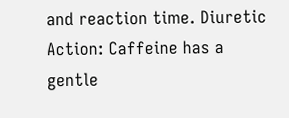and reaction time. Diuretic Action: Caffeine has a gentle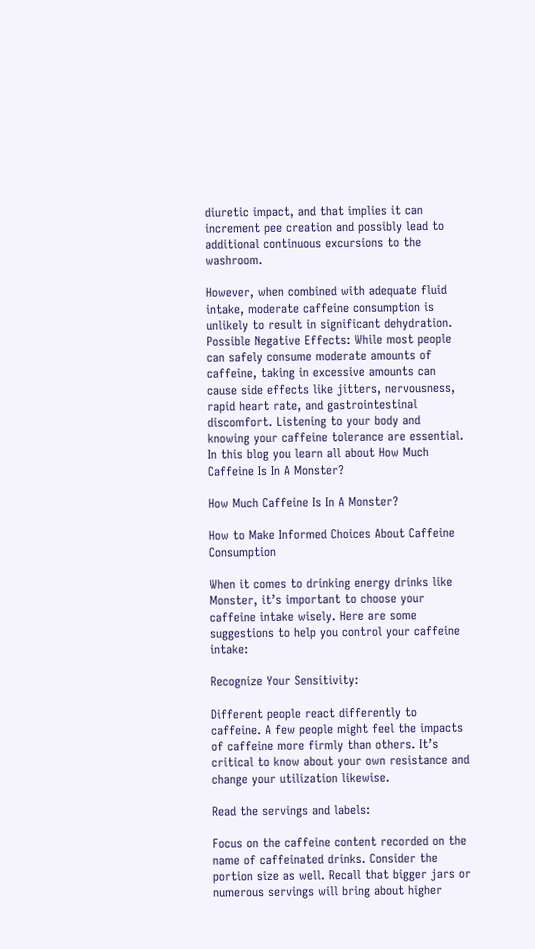diuretic impact, and that implies it can increment pee creation and possibly lead to additional continuous excursions to the washroom.

However, when combined with adequate fluid intake, moderate caffeine consumption is unlikely to result in significant dehydration. Possible Negative Effects: While most people can safely consume moderate amounts of caffeine, taking in excessive amounts can cause side effects like jitters, nervousness, rapid heart rate, and gastrointestinal discomfort. Listening to your body and knowing your caffeine tolerance are essential. In this blog you learn all about How Much Caffeine Is In A Monster?

How Much Caffeine Is In A Monster?

How to Make Informed Choices About Caffeine Consumption

When it comes to drinking energy drinks like Monster, it’s important to choose your caffeine intake wisely. Here are some suggestions to help you control your caffeine intake:

Recognize Your Sensitivity:

Different people react differently to caffeine. A few people might feel the impacts of caffeine more firmly than others. It’s critical to know about your own resistance and change your utilization likewise.

Read the servings and labels:

Focus on the caffeine content recorded on the name of caffeinated drinks. Consider the portion size as well. Recall that bigger jars or numerous servings will bring about higher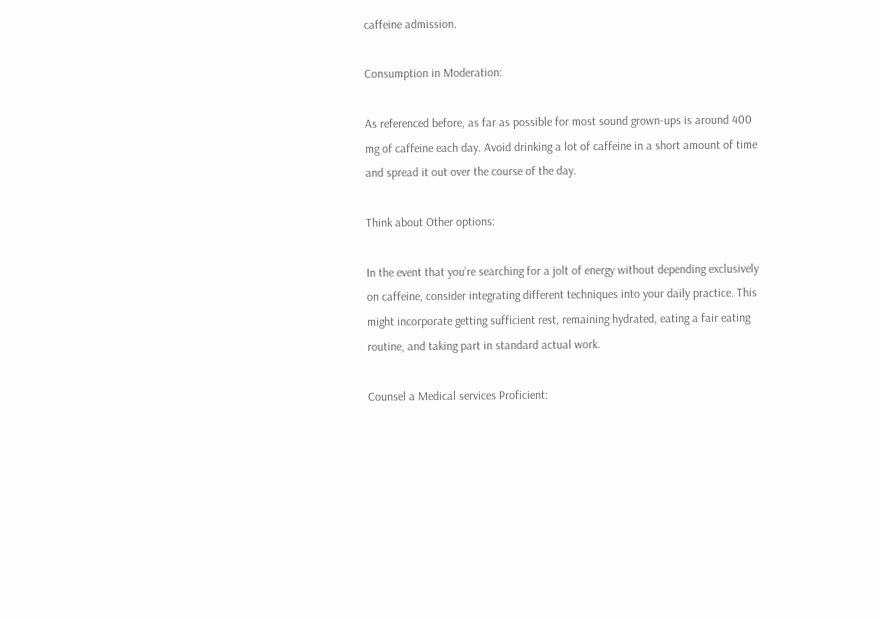caffeine admission.

Consumption in Moderation:

As referenced before, as far as possible for most sound grown-ups is around 400 mg of caffeine each day. Avoid drinking a lot of caffeine in a short amount of time and spread it out over the course of the day.

Think about Other options:

In the event that you’re searching for a jolt of energy without depending exclusively on caffeine, consider integrating different techniques into your daily practice. This might incorporate getting sufficient rest, remaining hydrated, eating a fair eating routine, and taking part in standard actual work.

Counsel a Medical services Proficient: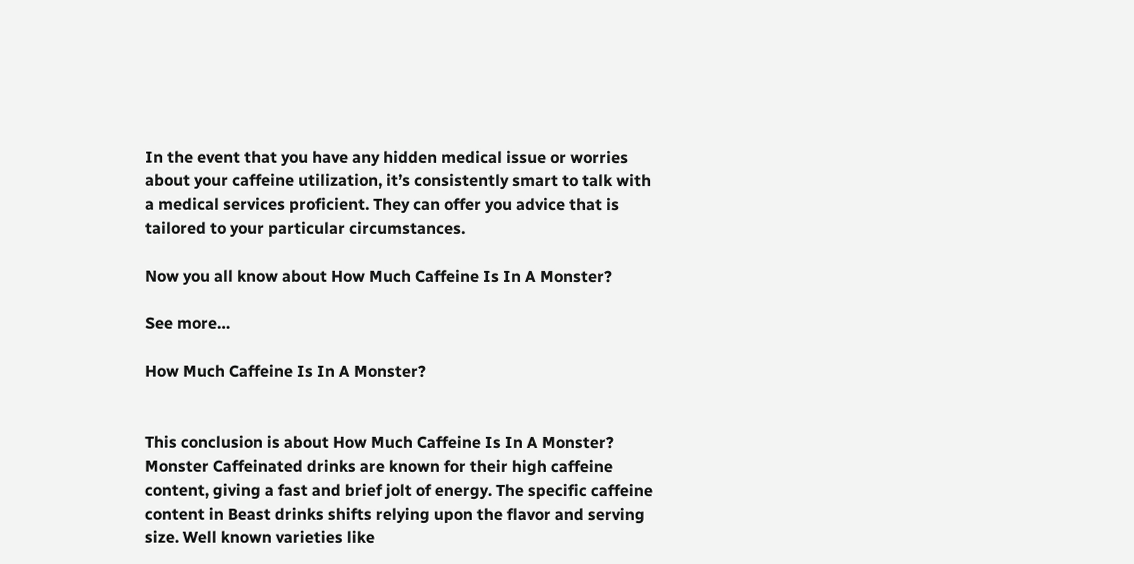In the event that you have any hidden medical issue or worries about your caffeine utilization, it’s consistently smart to talk with a medical services proficient. They can offer you advice that is tailored to your particular circumstances.

Now you all know about How Much Caffeine Is In A Monster?

See more…

How Much Caffeine Is In A Monster?


This conclusion is about How Much Caffeine Is In A Monster? Monster Caffeinated drinks are known for their high caffeine content, giving a fast and brief jolt of energy. The specific caffeine content in Beast drinks shifts relying upon the flavor and serving size. Well known varieties like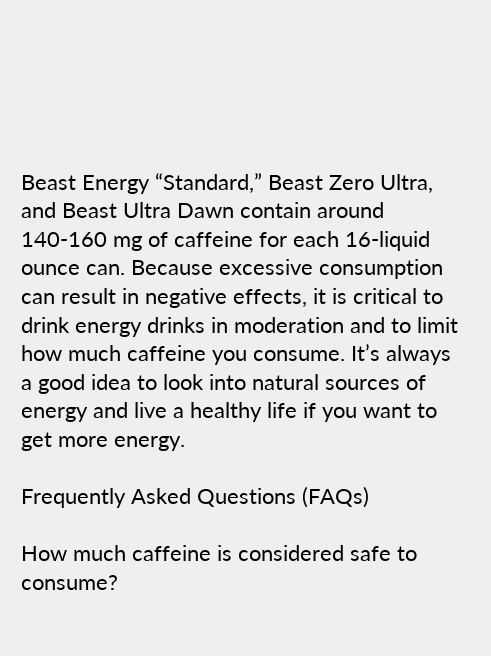Beast Energy “Standard,” Beast Zero Ultra, and Beast Ultra Dawn contain around 140-160 mg of caffeine for each 16-liquid ounce can. Because excessive consumption can result in negative effects, it is critical to drink energy drinks in moderation and to limit how much caffeine you consume. It’s always a good idea to look into natural sources of energy and live a healthy life if you want to get more energy.

Frequently Asked Questions (FAQs)

How much caffeine is considered safe to consume?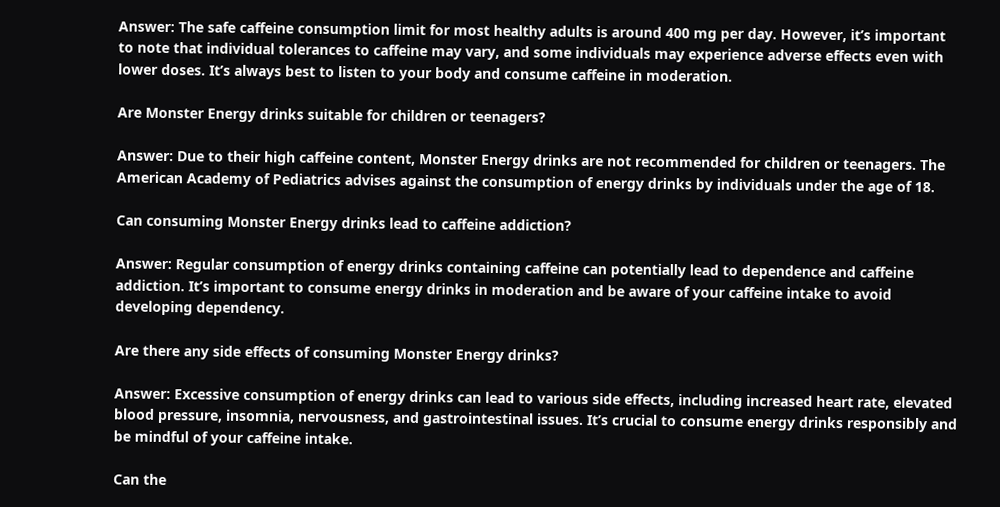Answer: The safe caffeine consumption limit for most healthy adults is around 400 mg per day. However, it’s important to note that individual tolerances to caffeine may vary, and some individuals may experience adverse effects even with lower doses. It’s always best to listen to your body and consume caffeine in moderation.

Are Monster Energy drinks suitable for children or teenagers?

Answer: Due to their high caffeine content, Monster Energy drinks are not recommended for children or teenagers. The American Academy of Pediatrics advises against the consumption of energy drinks by individuals under the age of 18.

Can consuming Monster Energy drinks lead to caffeine addiction?

Answer: Regular consumption of energy drinks containing caffeine can potentially lead to dependence and caffeine addiction. It’s important to consume energy drinks in moderation and be aware of your caffeine intake to avoid developing dependency.

Are there any side effects of consuming Monster Energy drinks?

Answer: Excessive consumption of energy drinks can lead to various side effects, including increased heart rate, elevated blood pressure, insomnia, nervousness, and gastrointestinal issues. It’s crucial to consume energy drinks responsibly and be mindful of your caffeine intake.

Can the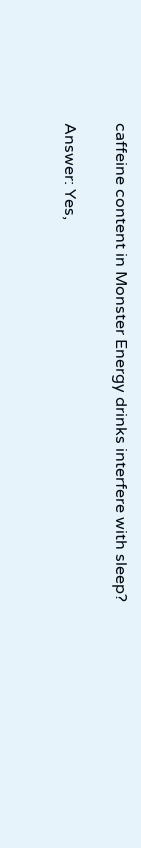caffeine content in Monster Energy drinks interfere with sleep?

Answer: Yes,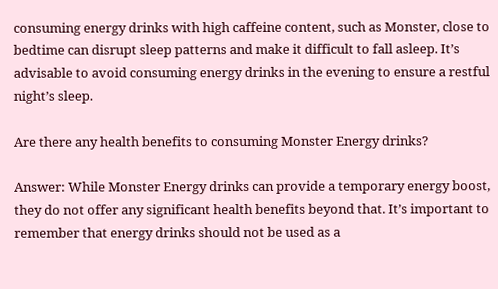consuming energy drinks with high caffeine content, such as Monster, close to bedtime can disrupt sleep patterns and make it difficult to fall asleep. It’s advisable to avoid consuming energy drinks in the evening to ensure a restful night’s sleep.

Are there any health benefits to consuming Monster Energy drinks?

Answer: While Monster Energy drinks can provide a temporary energy boost, they do not offer any significant health benefits beyond that. It’s important to remember that energy drinks should not be used as a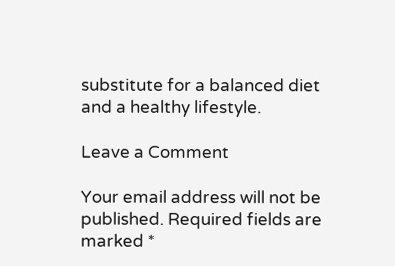substitute for a balanced diet and a healthy lifestyle.

Leave a Comment

Your email address will not be published. Required fields are marked *